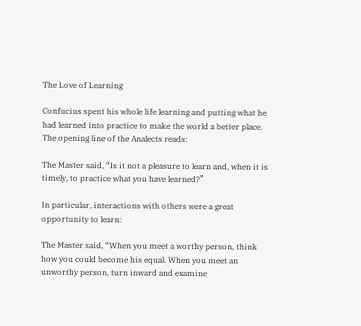The Love of Learning

Confucius spent his whole life learning and putting what he had learned into practice to make the world a better place. The opening line of the Analects reads:

The Master said, “Is it not a pleasure to learn and, when it is timely, to practice what you have learned?”

In particular, interactions with others were a great opportunity to learn:

The Master said, “When you meet a worthy person, think how you could become his equal. When you meet an unworthy person, turn inward and examine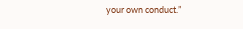your own conduct.”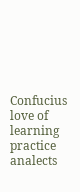Confucius love of learning practice analects